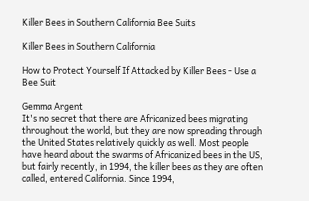Killer Bees in Southern California Bee Suits

Killer Bees in Southern California

How to Protect Yourself If Attacked by Killer Bees - Use a Bee Suit

Gemma Argent
It's no secret that there are Africanized bees migrating throughout the world, but they are now spreading through the United States relatively quickly as well. Most people have heard about the swarms of Africanized bees in the US, but fairly recently, in 1994, the killer bees as they are often called, entered California. Since 1994,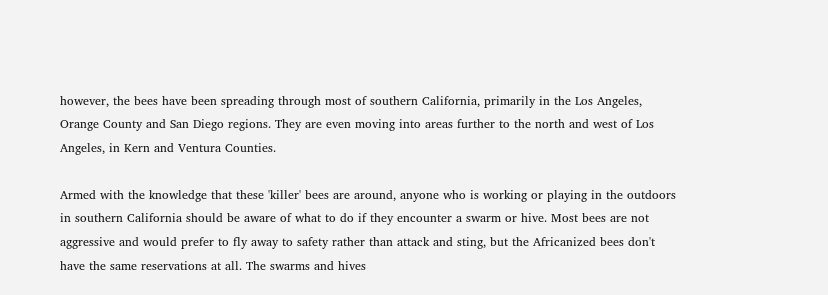however, the bees have been spreading through most of southern California, primarily in the Los Angeles, Orange County and San Diego regions. They are even moving into areas further to the north and west of Los Angeles, in Kern and Ventura Counties.

Armed with the knowledge that these 'killer' bees are around, anyone who is working or playing in the outdoors in southern California should be aware of what to do if they encounter a swarm or hive. Most bees are not aggressive and would prefer to fly away to safety rather than attack and sting, but the Africanized bees don't have the same reservations at all. The swarms and hives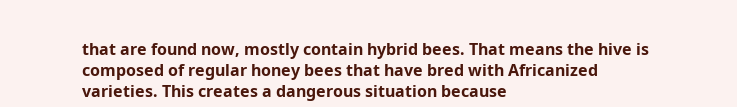that are found now, mostly contain hybrid bees. That means the hive is composed of regular honey bees that have bred with Africanized varieties. This creates a dangerous situation because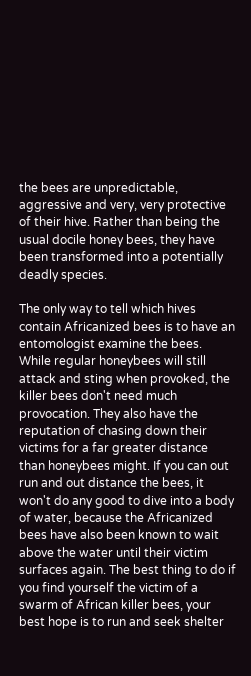the bees are unpredictable, aggressive and very, very protective of their hive. Rather than being the usual docile honey bees, they have been transformed into a potentially deadly species.

The only way to tell which hives contain Africanized bees is to have an entomologist examine the bees. While regular honeybees will still attack and sting when provoked, the killer bees don't need much provocation. They also have the reputation of chasing down their victims for a far greater distance than honeybees might. If you can out run and out distance the bees, it won't do any good to dive into a body of water, because the Africanized bees have also been known to wait above the water until their victim surfaces again. The best thing to do if you find yourself the victim of a swarm of African killer bees, your best hope is to run and seek shelter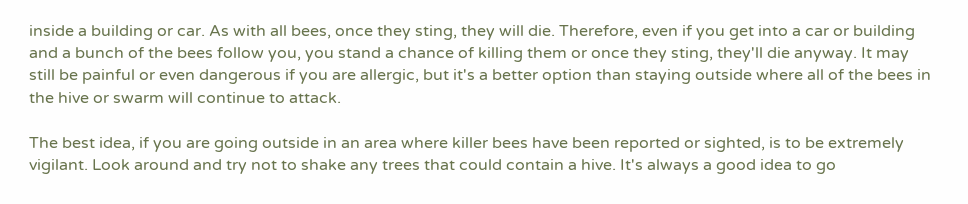inside a building or car. As with all bees, once they sting, they will die. Therefore, even if you get into a car or building and a bunch of the bees follow you, you stand a chance of killing them or once they sting, they'll die anyway. It may still be painful or even dangerous if you are allergic, but it's a better option than staying outside where all of the bees in the hive or swarm will continue to attack.

The best idea, if you are going outside in an area where killer bees have been reported or sighted, is to be extremely vigilant. Look around and try not to shake any trees that could contain a hive. It's always a good idea to go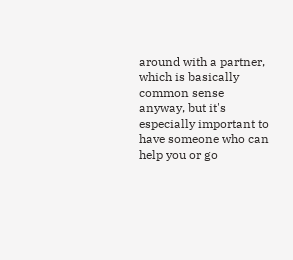around with a partner, which is basically common sense anyway, but it's especially important to have someone who can help you or go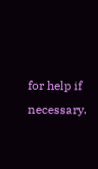for help if necessary.